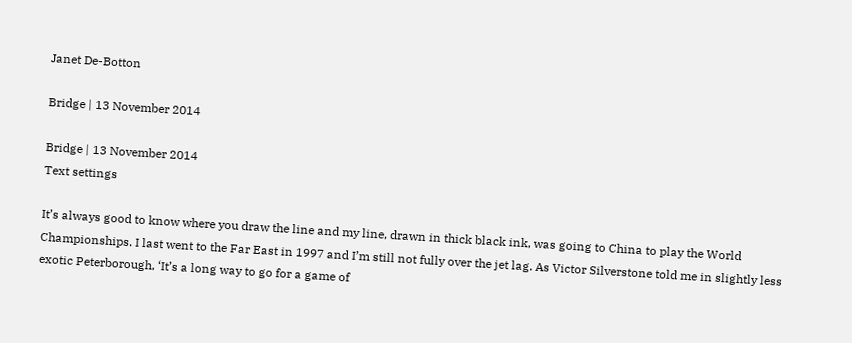Janet De-Botton

Bridge | 13 November 2014

Bridge | 13 November 2014
Text settings

It’s always good to know where you draw the line and my line, drawn in thick black ink, was going to China to play the World Championships. I last went to the Far East in 1997 and I’m still not fully over the jet lag. As Victor Silverstone told me in slightly less exotic Peterborough, ‘It’s a long way to go for a game of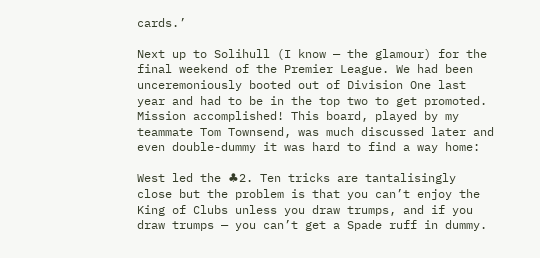cards.’

Next up to Solihull (I know — the glamour) for the final weekend of the Premier League. We had been unceremoniously booted out of Division One last year and had to be in the top two to get promoted. Mission accomplished! This board, played by my teammate Tom Townsend, was much discussed later and even double-dummy it was hard to find a way home:

West led the ♣2. Ten tricks are tantalisingly close but the problem is that you can’t enjoy the King of Clubs unless you draw trumps, and if you draw trumps — you can’t get a Spade ruff in dummy.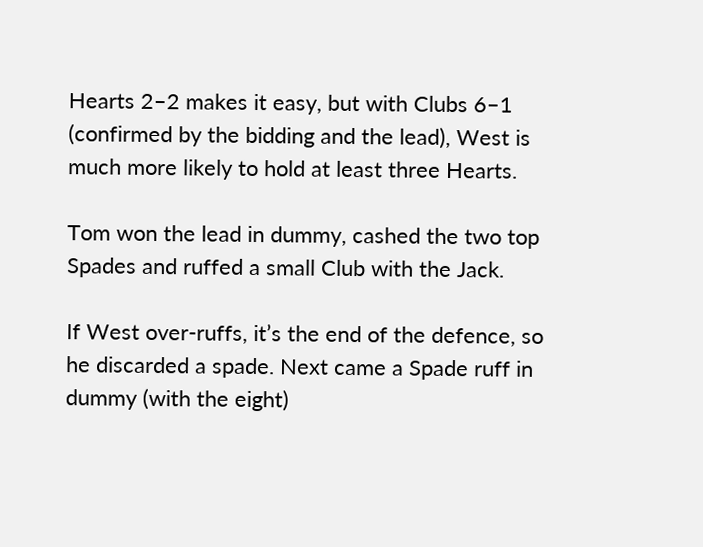Hearts 2–2 makes it easy, but with Clubs 6–1 (confirmed by the bidding and the lead), West is much more likely to hold at least three Hearts.

Tom won the lead in dummy, cashed the two top Spades and ruffed a small Club with the Jack.

If West over-ruffs, it’s the end of the defence, so he discarded a spade. Next came a Spade ruff in dummy (with the eight)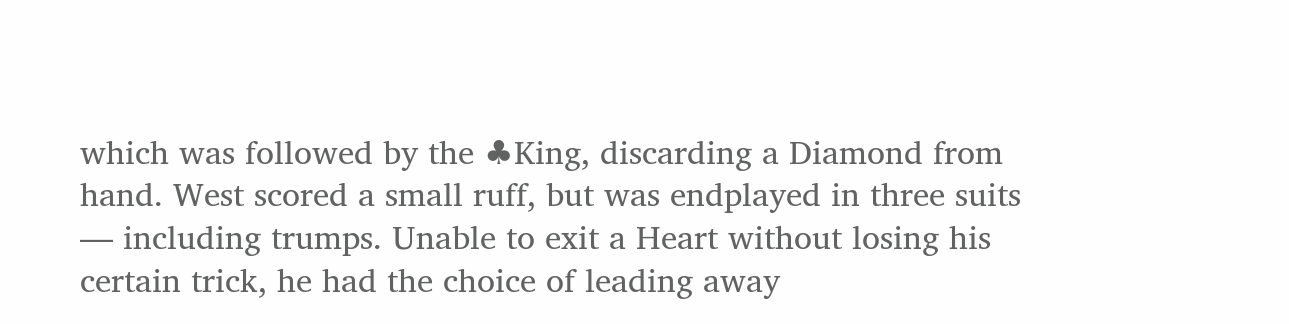which was followed by the ♣King, discarding a Diamond from hand. West scored a small ruff, but was endplayed in three suits — including trumps. Unable to exit a Heart without losing his certain trick, he had the choice of leading away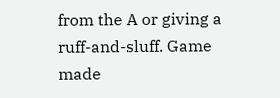from the A or giving a ruff-and-sluff. Game made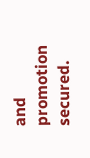and promotion secured.